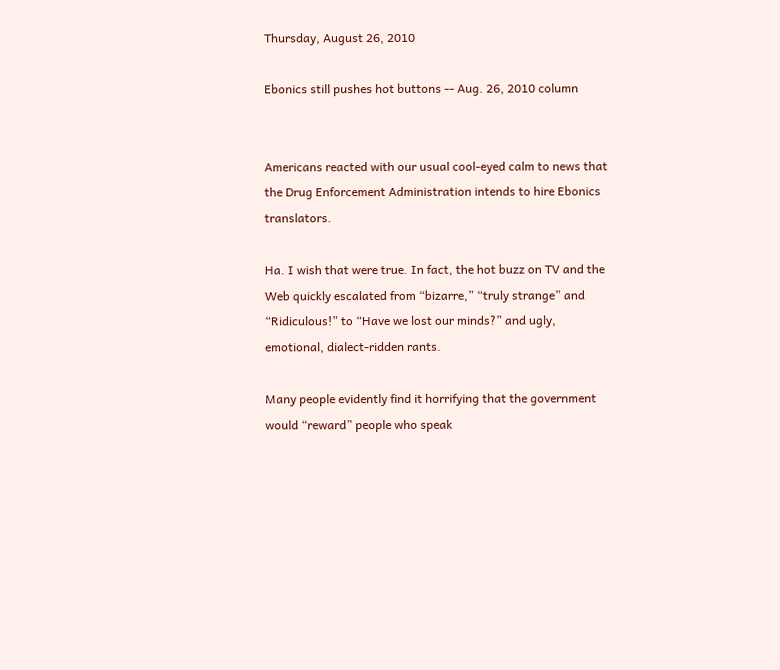Thursday, August 26, 2010

Ebonics still pushes hot buttons -- Aug. 26, 2010 column


Americans reacted with our usual cool-eyed calm to news that the Drug Enforcement Administration intends to hire Ebonics translators.

Ha. I wish that were true. In fact, the hot buzz on TV and the Web quickly escalated from “bizarre,” “truly strange” and “Ridiculous!” to “Have we lost our minds?” and ugly, emotional, dialect-ridden rants.

Many people evidently find it horrifying that the government would “reward” people who speak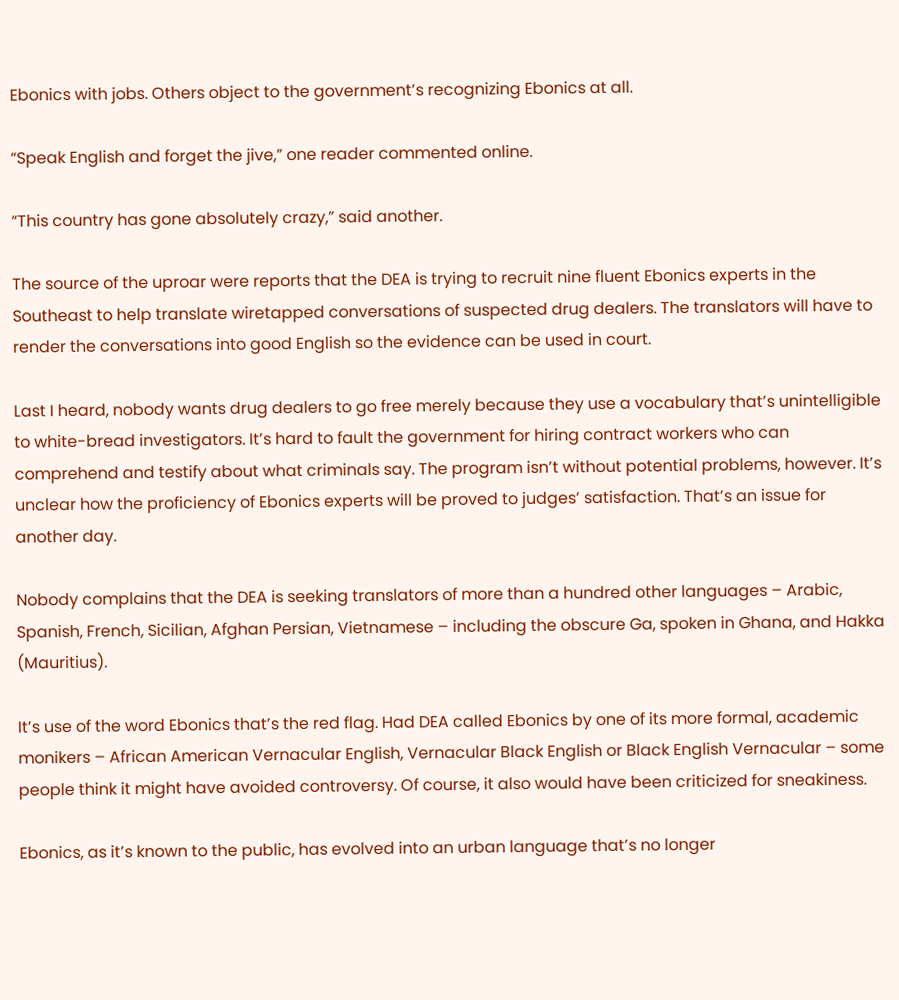Ebonics with jobs. Others object to the government’s recognizing Ebonics at all.

“Speak English and forget the jive,” one reader commented online.

“This country has gone absolutely crazy,” said another.

The source of the uproar were reports that the DEA is trying to recruit nine fluent Ebonics experts in the Southeast to help translate wiretapped conversations of suspected drug dealers. The translators will have to render the conversations into good English so the evidence can be used in court.

Last I heard, nobody wants drug dealers to go free merely because they use a vocabulary that’s unintelligible to white-bread investigators. It’s hard to fault the government for hiring contract workers who can comprehend and testify about what criminals say. The program isn’t without potential problems, however. It’s unclear how the proficiency of Ebonics experts will be proved to judges’ satisfaction. That’s an issue for another day.

Nobody complains that the DEA is seeking translators of more than a hundred other languages – Arabic, Spanish, French, Sicilian, Afghan Persian, Vietnamese – including the obscure Ga, spoken in Ghana, and Hakka (Mauritius).

It’s use of the word Ebonics that’s the red flag. Had DEA called Ebonics by one of its more formal, academic monikers – African American Vernacular English, Vernacular Black English or Black English Vernacular – some people think it might have avoided controversy. Of course, it also would have been criticized for sneakiness.

Ebonics, as it’s known to the public, has evolved into an urban language that’s no longer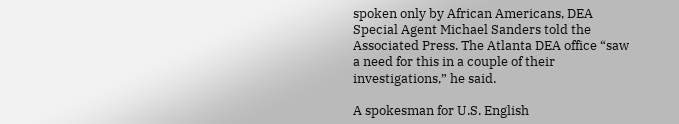spoken only by African Americans, DEA Special Agent Michael Sanders told the Associated Press. The Atlanta DEA office “saw a need for this in a couple of their investigations,” he said.

A spokesman for U.S. English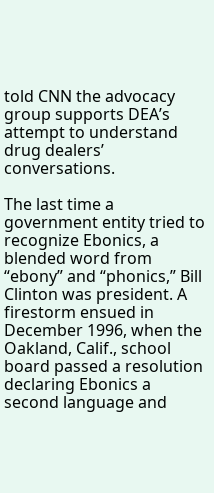told CNN the advocacy group supports DEA’s attempt to understand drug dealers’ conversations.

The last time a government entity tried to recognize Ebonics, a blended word from “ebony” and “phonics,” Bill Clinton was president. A firestorm ensued in December 1996, when the Oakland, Calif., school board passed a resolution declaring Ebonics a second language and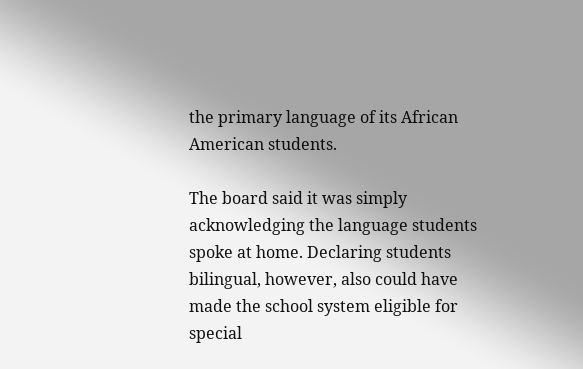the primary language of its African American students.

The board said it was simply acknowledging the language students spoke at home. Declaring students bilingual, however, also could have made the school system eligible for special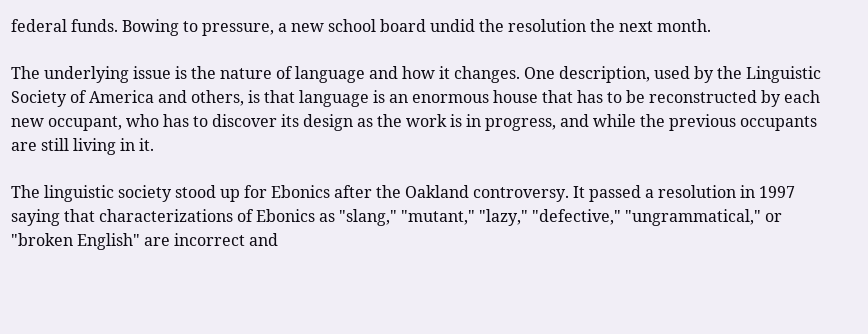federal funds. Bowing to pressure, a new school board undid the resolution the next month.

The underlying issue is the nature of language and how it changes. One description, used by the Linguistic Society of America and others, is that language is an enormous house that has to be reconstructed by each new occupant, who has to discover its design as the work is in progress, and while the previous occupants are still living in it.

The linguistic society stood up for Ebonics after the Oakland controversy. It passed a resolution in 1997 saying that characterizations of Ebonics as "slang," "mutant," "lazy," "defective," "ungrammatical," or "broken English" are incorrect and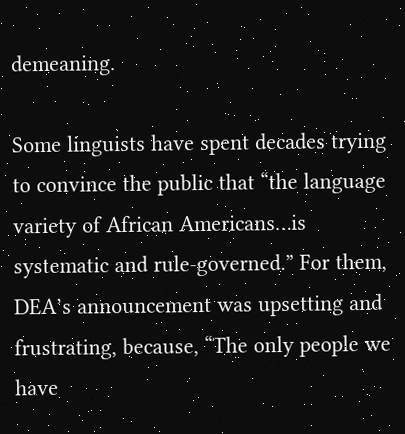demeaning.

Some linguists have spent decades trying to convince the public that “the language variety of African Americans…is systematic and rule-governed.” For them, DEA’s announcement was upsetting and frustrating, because, “The only people we have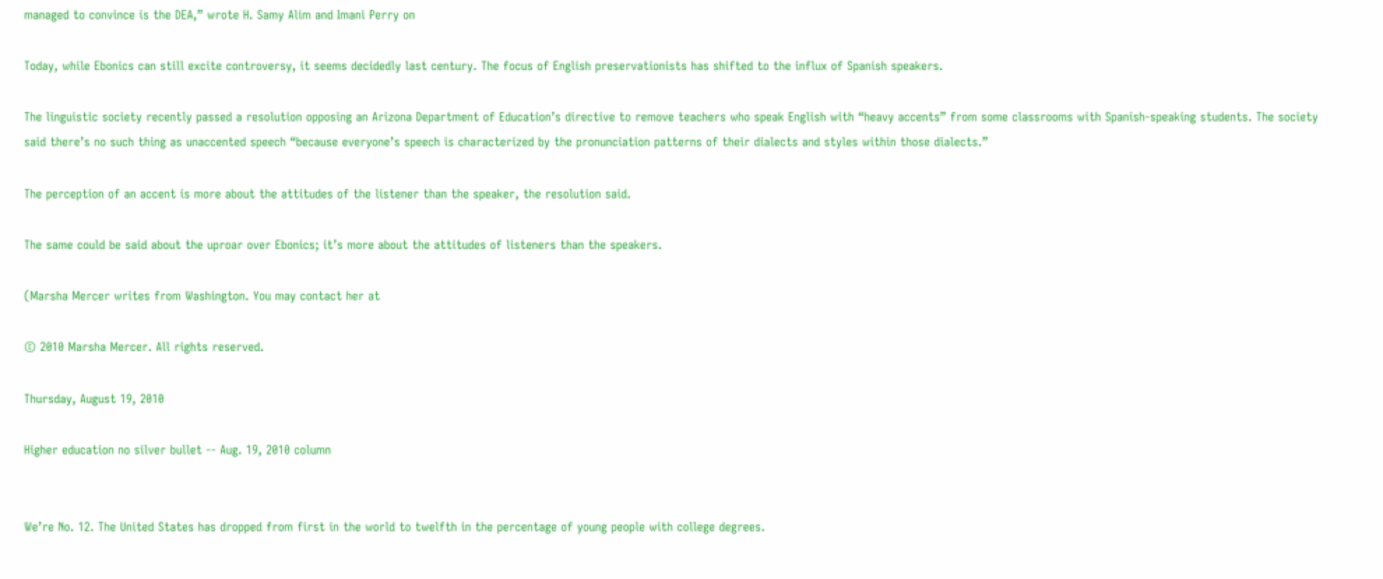managed to convince is the DEA,” wrote H. Samy Alim and Imani Perry on

Today, while Ebonics can still excite controversy, it seems decidedly last century. The focus of English preservationists has shifted to the influx of Spanish speakers.

The linguistic society recently passed a resolution opposing an Arizona Department of Education’s directive to remove teachers who speak English with “heavy accents” from some classrooms with Spanish-speaking students. The society said there’s no such thing as unaccented speech “because everyone’s speech is characterized by the pronunciation patterns of their dialects and styles within those dialects.”

The perception of an accent is more about the attitudes of the listener than the speaker, the resolution said.

The same could be said about the uproar over Ebonics; it’s more about the attitudes of listeners than the speakers.

(Marsha Mercer writes from Washington. You may contact her at

© 2010 Marsha Mercer. All rights reserved.

Thursday, August 19, 2010

Higher education no silver bullet -- Aug. 19, 2010 column


We’re No. 12. The United States has dropped from first in the world to twelfth in the percentage of young people with college degrees.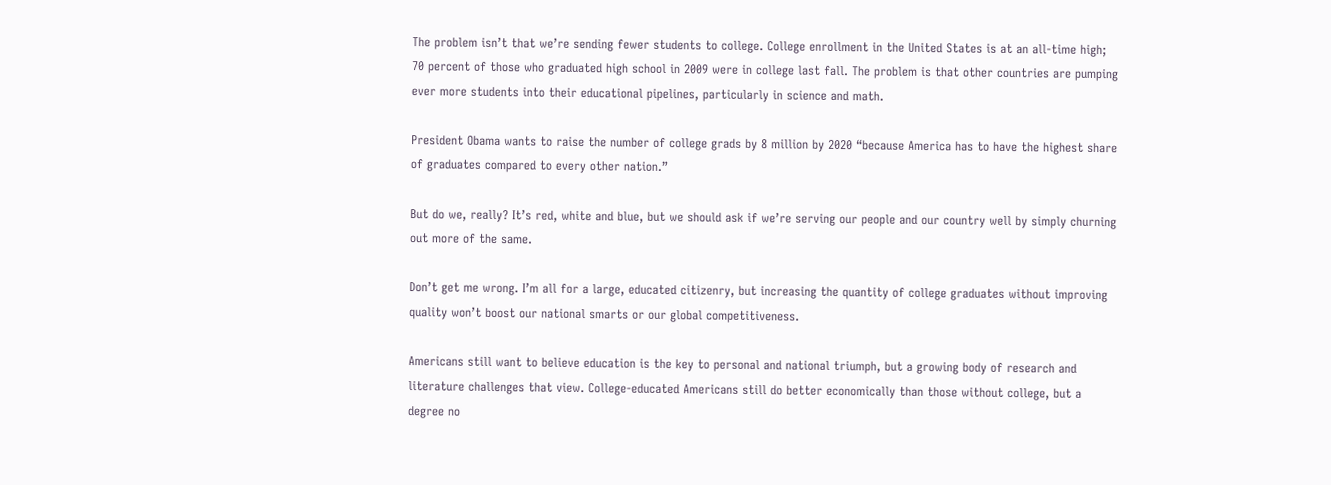The problem isn’t that we’re sending fewer students to college. College enrollment in the United States is at an all-time high; 70 percent of those who graduated high school in 2009 were in college last fall. The problem is that other countries are pumping ever more students into their educational pipelines, particularly in science and math.

President Obama wants to raise the number of college grads by 8 million by 2020 “because America has to have the highest share of graduates compared to every other nation.”

But do we, really? It’s red, white and blue, but we should ask if we’re serving our people and our country well by simply churning out more of the same.

Don’t get me wrong. I’m all for a large, educated citizenry, but increasing the quantity of college graduates without improving quality won’t boost our national smarts or our global competitiveness.

Americans still want to believe education is the key to personal and national triumph, but a growing body of research and literature challenges that view. College-educated Americans still do better economically than those without college, but a degree no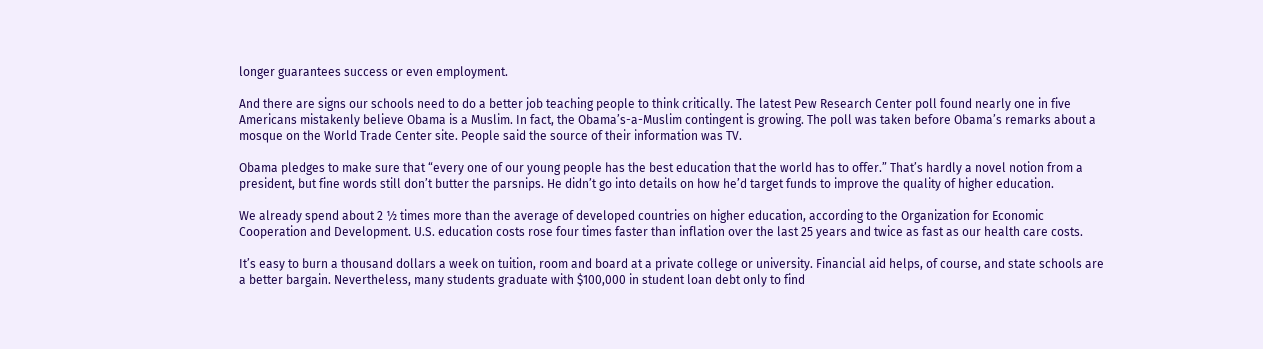longer guarantees success or even employment.

And there are signs our schools need to do a better job teaching people to think critically. The latest Pew Research Center poll found nearly one in five Americans mistakenly believe Obama is a Muslim. In fact, the Obama’s-a-Muslim contingent is growing. The poll was taken before Obama’s remarks about a mosque on the World Trade Center site. People said the source of their information was TV.

Obama pledges to make sure that “every one of our young people has the best education that the world has to offer.” That’s hardly a novel notion from a president, but fine words still don’t butter the parsnips. He didn’t go into details on how he’d target funds to improve the quality of higher education.

We already spend about 2 ½ times more than the average of developed countries on higher education, according to the Organization for Economic Cooperation and Development. U.S. education costs rose four times faster than inflation over the last 25 years and twice as fast as our health care costs.

It’s easy to burn a thousand dollars a week on tuition, room and board at a private college or university. Financial aid helps, of course, and state schools are a better bargain. Nevertheless, many students graduate with $100,000 in student loan debt only to find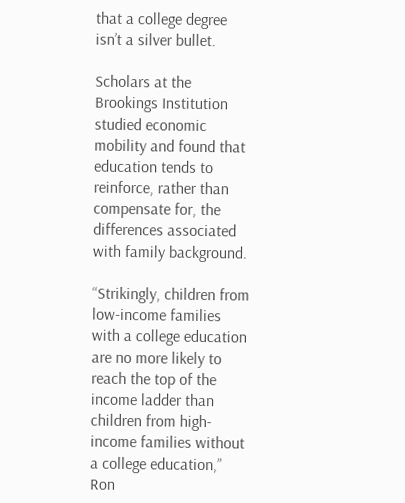that a college degree isn’t a silver bullet.

Scholars at the Brookings Institution studied economic mobility and found that education tends to reinforce, rather than compensate for, the differences associated with family background.

“Strikingly, children from low-income families with a college education are no more likely to reach the top of the income ladder than children from high-income families without a college education,” Ron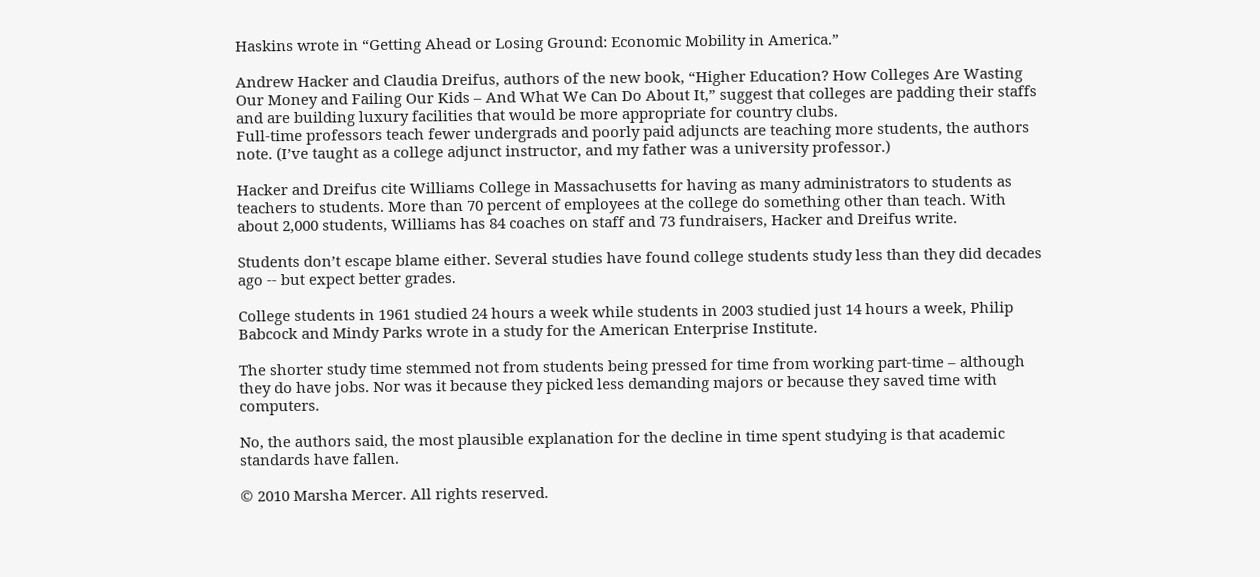Haskins wrote in “Getting Ahead or Losing Ground: Economic Mobility in America.”

Andrew Hacker and Claudia Dreifus, authors of the new book, “Higher Education? How Colleges Are Wasting Our Money and Failing Our Kids – And What We Can Do About It,” suggest that colleges are padding their staffs and are building luxury facilities that would be more appropriate for country clubs.
Full-time professors teach fewer undergrads and poorly paid adjuncts are teaching more students, the authors note. (I’ve taught as a college adjunct instructor, and my father was a university professor.)

Hacker and Dreifus cite Williams College in Massachusetts for having as many administrators to students as teachers to students. More than 70 percent of employees at the college do something other than teach. With about 2,000 students, Williams has 84 coaches on staff and 73 fundraisers, Hacker and Dreifus write.

Students don’t escape blame either. Several studies have found college students study less than they did decades ago -- but expect better grades.

College students in 1961 studied 24 hours a week while students in 2003 studied just 14 hours a week, Philip Babcock and Mindy Parks wrote in a study for the American Enterprise Institute.

The shorter study time stemmed not from students being pressed for time from working part-time – although they do have jobs. Nor was it because they picked less demanding majors or because they saved time with computers.

No, the authors said, the most plausible explanation for the decline in time spent studying is that academic standards have fallen.

© 2010 Marsha Mercer. All rights reserved.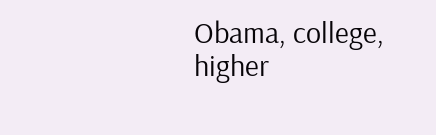Obama, college, higher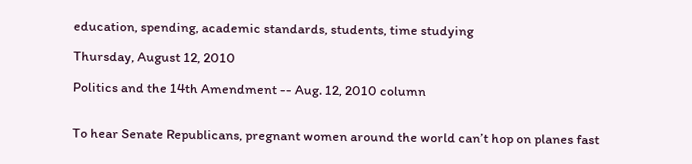education, spending, academic standards, students, time studying

Thursday, August 12, 2010

Politics and the 14th Amendment -- Aug. 12, 2010 column


To hear Senate Republicans, pregnant women around the world can’t hop on planes fast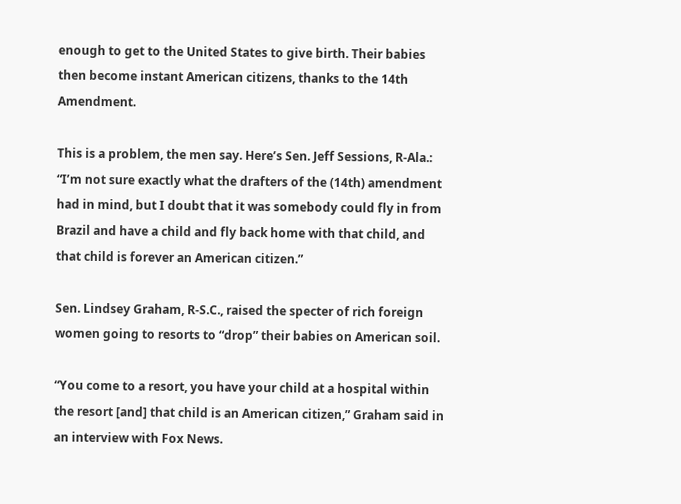enough to get to the United States to give birth. Their babies then become instant American citizens, thanks to the 14th Amendment.

This is a problem, the men say. Here’s Sen. Jeff Sessions, R-Ala.: “I’m not sure exactly what the drafters of the (14th) amendment had in mind, but I doubt that it was somebody could fly in from Brazil and have a child and fly back home with that child, and that child is forever an American citizen.”

Sen. Lindsey Graham, R-S.C., raised the specter of rich foreign women going to resorts to “drop” their babies on American soil.

“You come to a resort, you have your child at a hospital within the resort [and] that child is an American citizen,” Graham said in an interview with Fox News.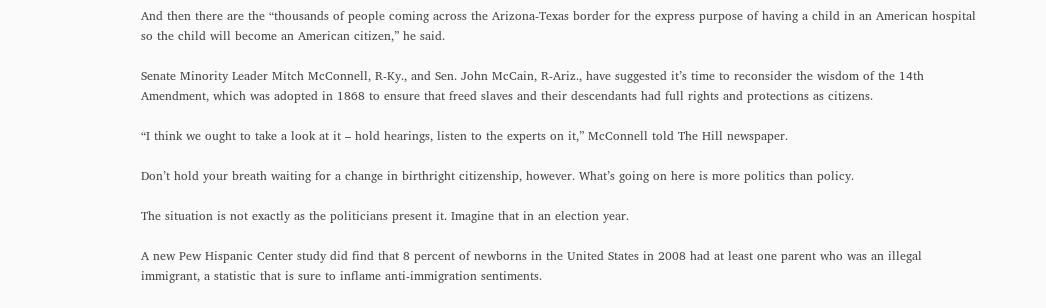And then there are the “thousands of people coming across the Arizona-Texas border for the express purpose of having a child in an American hospital so the child will become an American citizen,” he said.

Senate Minority Leader Mitch McConnell, R-Ky., and Sen. John McCain, R-Ariz., have suggested it’s time to reconsider the wisdom of the 14th Amendment, which was adopted in 1868 to ensure that freed slaves and their descendants had full rights and protections as citizens.

“I think we ought to take a look at it – hold hearings, listen to the experts on it,” McConnell told The Hill newspaper.

Don’t hold your breath waiting for a change in birthright citizenship, however. What’s going on here is more politics than policy.

The situation is not exactly as the politicians present it. Imagine that in an election year.

A new Pew Hispanic Center study did find that 8 percent of newborns in the United States in 2008 had at least one parent who was an illegal immigrant, a statistic that is sure to inflame anti-immigration sentiments.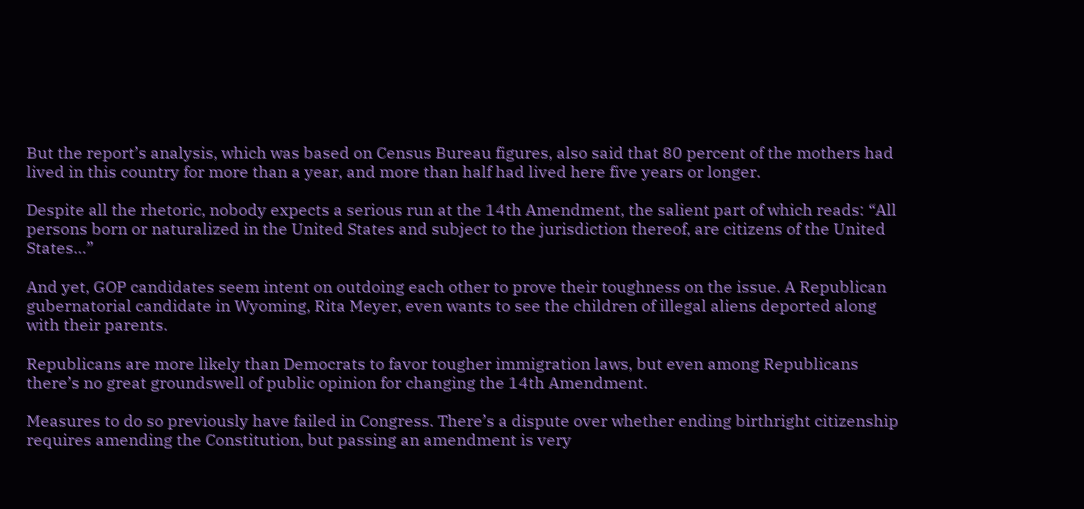But the report’s analysis, which was based on Census Bureau figures, also said that 80 percent of the mothers had lived in this country for more than a year, and more than half had lived here five years or longer.

Despite all the rhetoric, nobody expects a serious run at the 14th Amendment, the salient part of which reads: “All persons born or naturalized in the United States and subject to the jurisdiction thereof, are citizens of the United States…”

And yet, GOP candidates seem intent on outdoing each other to prove their toughness on the issue. A Republican gubernatorial candidate in Wyoming, Rita Meyer, even wants to see the children of illegal aliens deported along with their parents.

Republicans are more likely than Democrats to favor tougher immigration laws, but even among Republicans there’s no great groundswell of public opinion for changing the 14th Amendment.

Measures to do so previously have failed in Congress. There’s a dispute over whether ending birthright citizenship requires amending the Constitution, but passing an amendment is very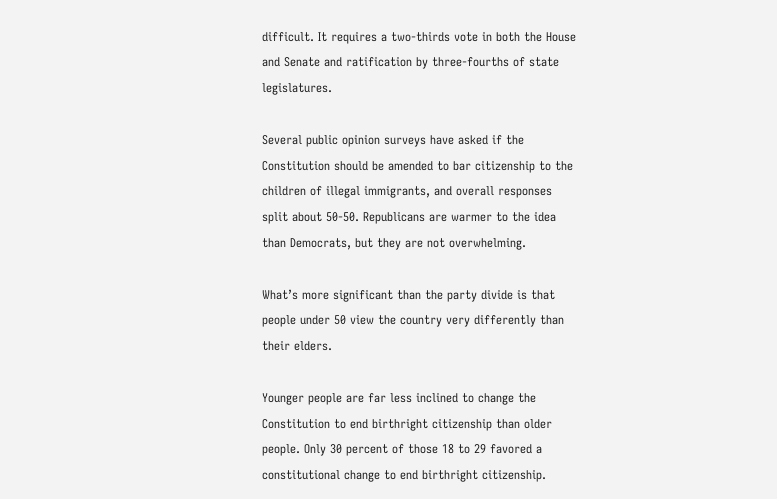difficult. It requires a two-thirds vote in both the House and Senate and ratification by three-fourths of state legislatures.

Several public opinion surveys have asked if the Constitution should be amended to bar citizenship to the children of illegal immigrants, and overall responses split about 50-50. Republicans are warmer to the idea than Democrats, but they are not overwhelming.

What’s more significant than the party divide is that people under 50 view the country very differently than their elders.

Younger people are far less inclined to change the Constitution to end birthright citizenship than older people. Only 30 percent of those 18 to 29 favored a constitutional change to end birthright citizenship.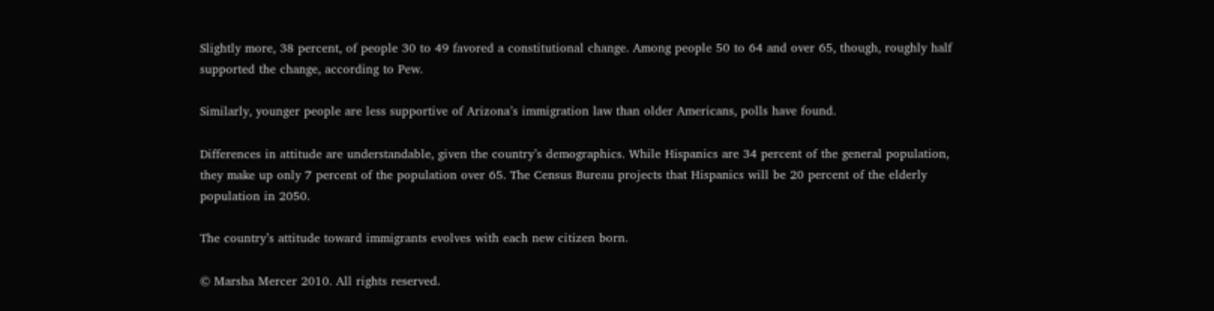Slightly more, 38 percent, of people 30 to 49 favored a constitutional change. Among people 50 to 64 and over 65, though, roughly half supported the change, according to Pew.

Similarly, younger people are less supportive of Arizona’s immigration law than older Americans, polls have found.

Differences in attitude are understandable, given the country’s demographics. While Hispanics are 34 percent of the general population, they make up only 7 percent of the population over 65. The Census Bureau projects that Hispanics will be 20 percent of the elderly population in 2050.

The country’s attitude toward immigrants evolves with each new citizen born.

© Marsha Mercer 2010. All rights reserved.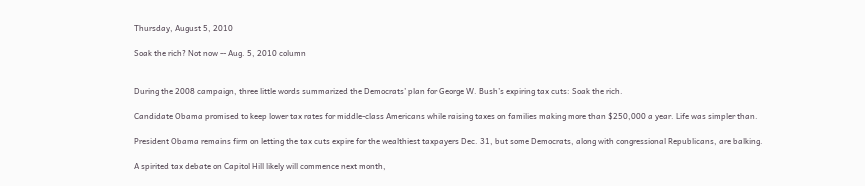Thursday, August 5, 2010

Soak the rich? Not now -- Aug. 5, 2010 column


During the 2008 campaign, three little words summarized the Democrats’ plan for George W. Bush’s expiring tax cuts: Soak the rich.

Candidate Obama promised to keep lower tax rates for middle-class Americans while raising taxes on families making more than $250,000 a year. Life was simpler than.

President Obama remains firm on letting the tax cuts expire for the wealthiest taxpayers Dec. 31, but some Democrats, along with congressional Republicans, are balking.

A spirited tax debate on Capitol Hill likely will commence next month,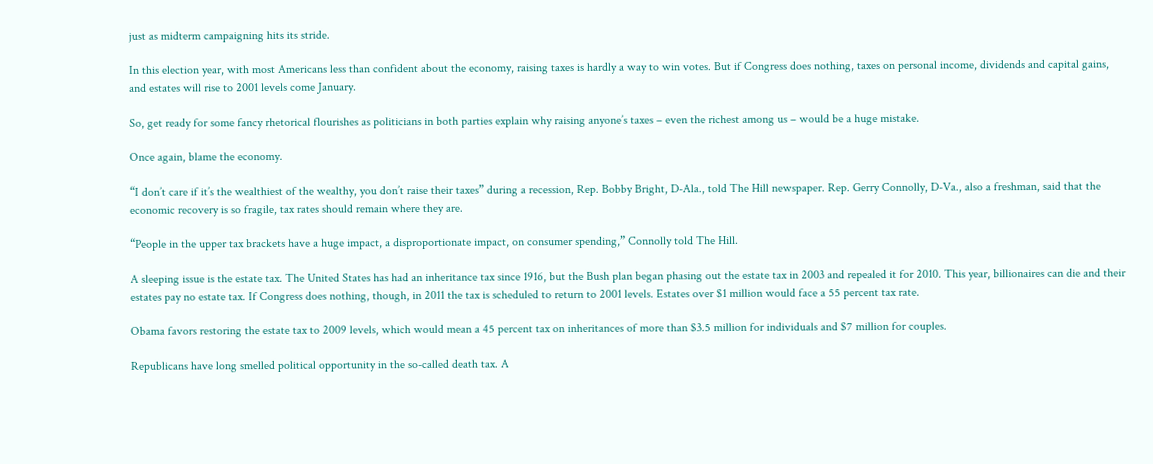just as midterm campaigning hits its stride.

In this election year, with most Americans less than confident about the economy, raising taxes is hardly a way to win votes. But if Congress does nothing, taxes on personal income, dividends and capital gains, and estates will rise to 2001 levels come January.

So, get ready for some fancy rhetorical flourishes as politicians in both parties explain why raising anyone’s taxes – even the richest among us – would be a huge mistake.

Once again, blame the economy.

“I don’t care if it’s the wealthiest of the wealthy, you don’t raise their taxes” during a recession, Rep. Bobby Bright, D-Ala., told The Hill newspaper. Rep. Gerry Connolly, D-Va., also a freshman, said that the economic recovery is so fragile, tax rates should remain where they are.

“People in the upper tax brackets have a huge impact, a disproportionate impact, on consumer spending,” Connolly told The Hill.

A sleeping issue is the estate tax. The United States has had an inheritance tax since 1916, but the Bush plan began phasing out the estate tax in 2003 and repealed it for 2010. This year, billionaires can die and their estates pay no estate tax. If Congress does nothing, though, in 2011 the tax is scheduled to return to 2001 levels. Estates over $1 million would face a 55 percent tax rate.

Obama favors restoring the estate tax to 2009 levels, which would mean a 45 percent tax on inheritances of more than $3.5 million for individuals and $7 million for couples.

Republicans have long smelled political opportunity in the so-called death tax. A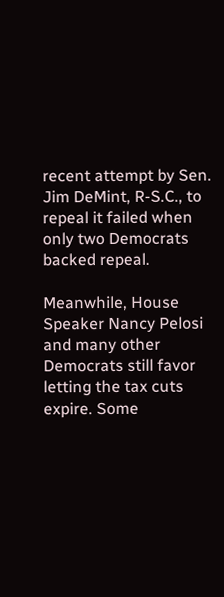recent attempt by Sen. Jim DeMint, R-S.C., to repeal it failed when only two Democrats backed repeal.

Meanwhile, House Speaker Nancy Pelosi and many other Democrats still favor letting the tax cuts expire. Some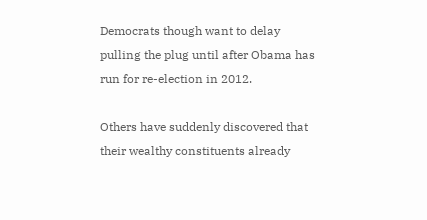Democrats though want to delay pulling the plug until after Obama has run for re-election in 2012.

Others have suddenly discovered that their wealthy constituents already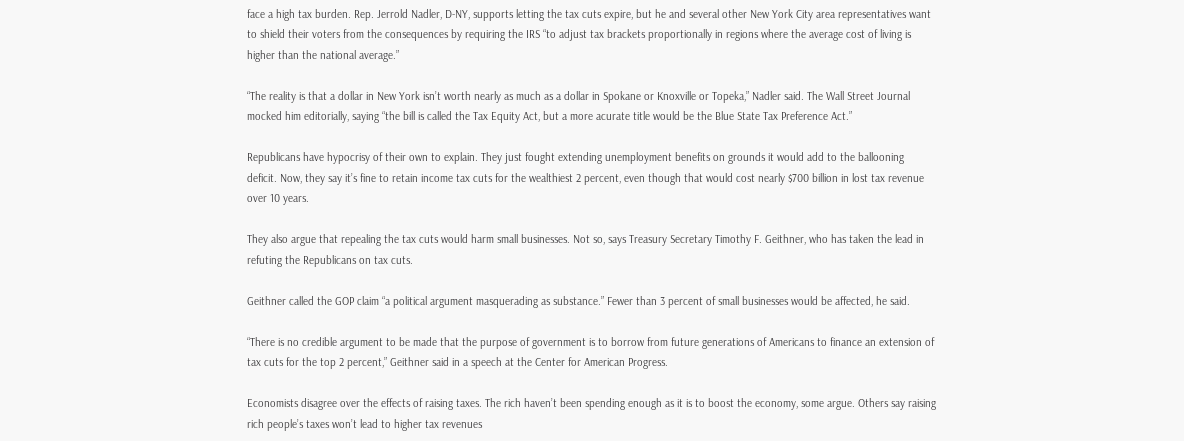face a high tax burden. Rep. Jerrold Nadler, D-NY, supports letting the tax cuts expire, but he and several other New York City area representatives want to shield their voters from the consequences by requiring the IRS “to adjust tax brackets proportionally in regions where the average cost of living is higher than the national average.”

“The reality is that a dollar in New York isn’t worth nearly as much as a dollar in Spokane or Knoxville or Topeka,” Nadler said. The Wall Street Journal mocked him editorially, saying “the bill is called the Tax Equity Act, but a more acurate title would be the Blue State Tax Preference Act.”

Republicans have hypocrisy of their own to explain. They just fought extending unemployment benefits on grounds it would add to the ballooning deficit. Now, they say it’s fine to retain income tax cuts for the wealthiest 2 percent, even though that would cost nearly $700 billion in lost tax revenue over 10 years.

They also argue that repealing the tax cuts would harm small businesses. Not so, says Treasury Secretary Timothy F. Geithner, who has taken the lead in refuting the Republicans on tax cuts.

Geithner called the GOP claim “a political argument masquerading as substance.” Fewer than 3 percent of small businesses would be affected, he said.

“There is no credible argument to be made that the purpose of government is to borrow from future generations of Americans to finance an extension of tax cuts for the top 2 percent,” Geithner said in a speech at the Center for American Progress.

Economists disagree over the effects of raising taxes. The rich haven’t been spending enough as it is to boost the economy, some argue. Others say raising rich people’s taxes won’t lead to higher tax revenues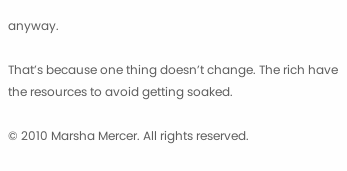anyway.

That’s because one thing doesn’t change. The rich have the resources to avoid getting soaked.

© 2010 Marsha Mercer. All rights reserved.